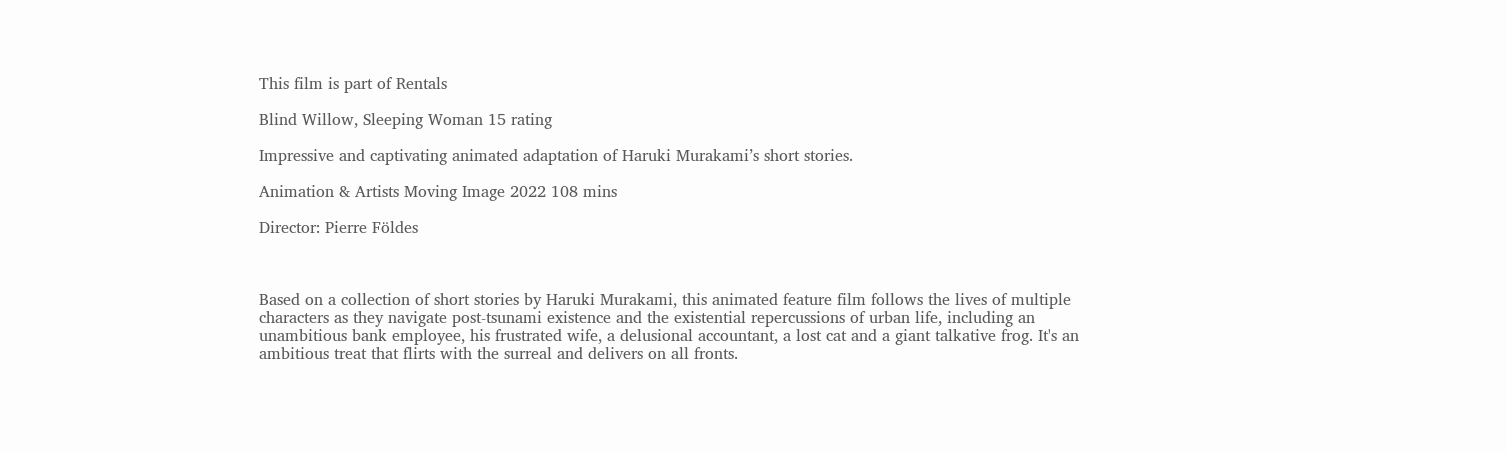This film is part of Rentals

Blind Willow, Sleeping Woman 15 rating

Impressive and captivating animated adaptation of Haruki Murakami’s short stories.

Animation & Artists Moving Image 2022 108 mins

Director: Pierre Földes



Based on a collection of short stories by Haruki Murakami, this animated feature film follows the lives of multiple characters as they navigate post-tsunami existence and the existential repercussions of urban life, including an unambitious bank employee, his frustrated wife, a delusional accountant, a lost cat and a giant talkative frog. It's an ambitious treat that flirts with the surreal and delivers on all fronts.